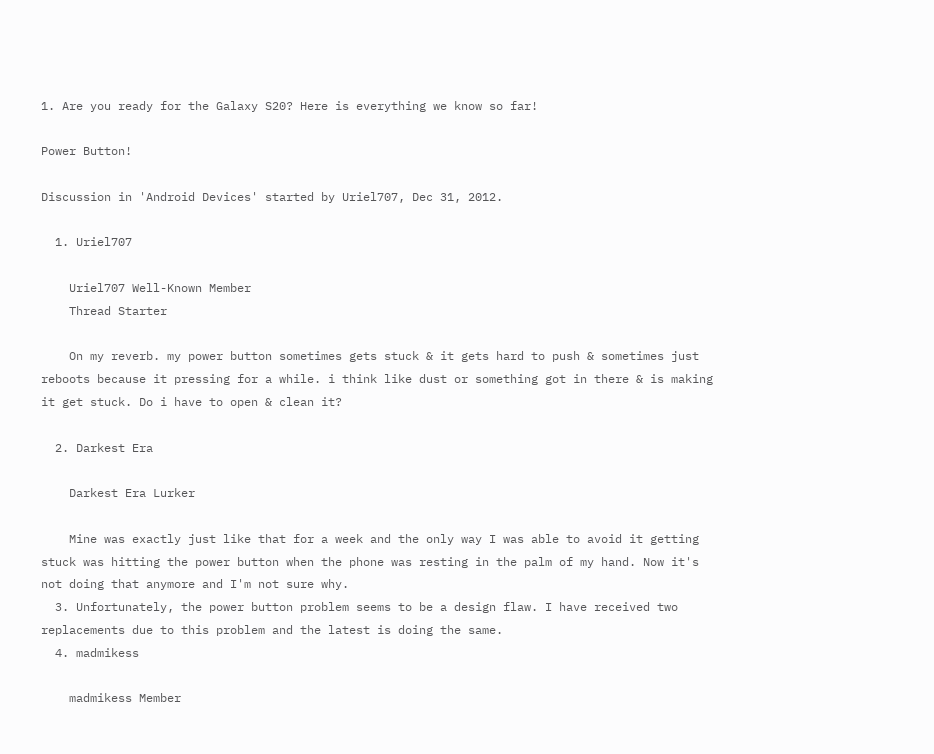1. Are you ready for the Galaxy S20? Here is everything we know so far!

Power Button!

Discussion in 'Android Devices' started by Uriel707, Dec 31, 2012.

  1. Uriel707

    Uriel707 Well-Known Member
    Thread Starter

    On my reverb. my power button sometimes gets stuck & it gets hard to push & sometimes just reboots because it pressing for a while. i think like dust or something got in there & is making it get stuck. Do i have to open & clean it?

  2. Darkest Era

    Darkest Era Lurker

    Mine was exactly just like that for a week and the only way I was able to avoid it getting stuck was hitting the power button when the phone was resting in the palm of my hand. Now it's not doing that anymore and I'm not sure why.
  3. Unfortunately, the power button problem seems to be a design flaw. I have received two replacements due to this problem and the latest is doing the same.
  4. madmikess

    madmikess Member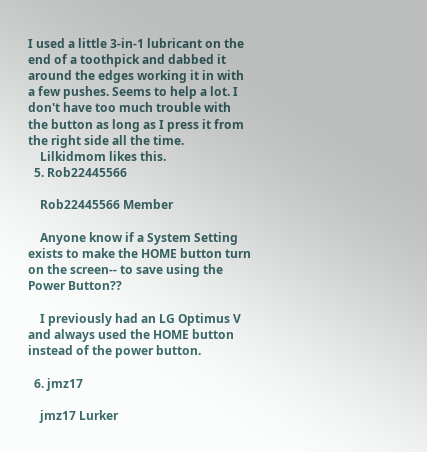I used a little 3-in-1 lubricant on the end of a toothpick and dabbed it around the edges working it in with a few pushes. Seems to help a lot. I don't have too much trouble with the button as long as I press it from the right side all the time.
    Lilkidmom likes this.
  5. Rob22445566

    Rob22445566 Member

    Anyone know if a System Setting exists to make the HOME button turn on the screen-- to save using the Power Button??

    I previously had an LG Optimus V and always used the HOME button instead of the power button.

  6. jmz17

    jmz17 Lurker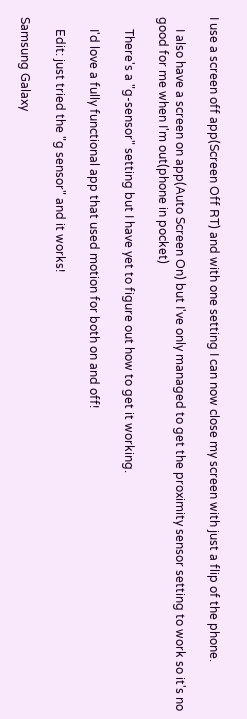I use a screen off app(Screen Off RT) and with one setting I can now close my screen with just a flip of the phone.

    I also have a screen on app(Auto Screen On) but I've only managed to get the proximity sensor setting to work so it's no good for me when I'm out(phone in pocket)

    There's a "g-sensor" setting but I have yet to figure out how to get it working.

    I'd love a fully functional app that used motion for both on and off!

    Edit: just tried the "g sensor" and it works!

Samsung Galaxy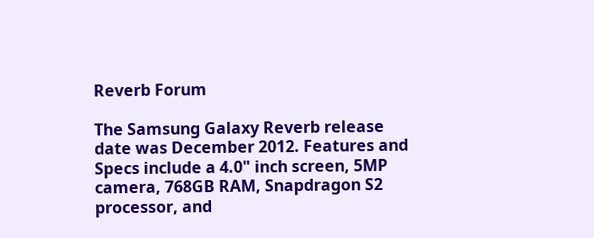Reverb Forum

The Samsung Galaxy Reverb release date was December 2012. Features and Specs include a 4.0" inch screen, 5MP camera, 768GB RAM, Snapdragon S2 processor, and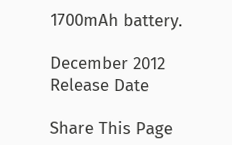1700mAh battery.

December 2012
Release Date

Share This Page